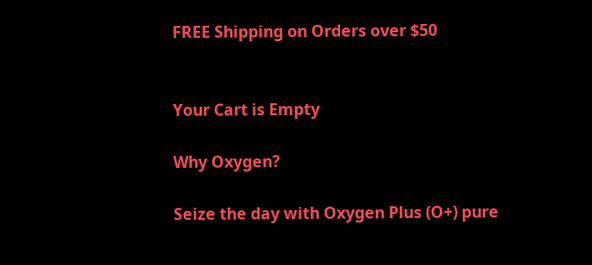FREE Shipping on Orders over $50


Your Cart is Empty

Why Oxygen?

Seize the day with Oxygen Plus (O+) pure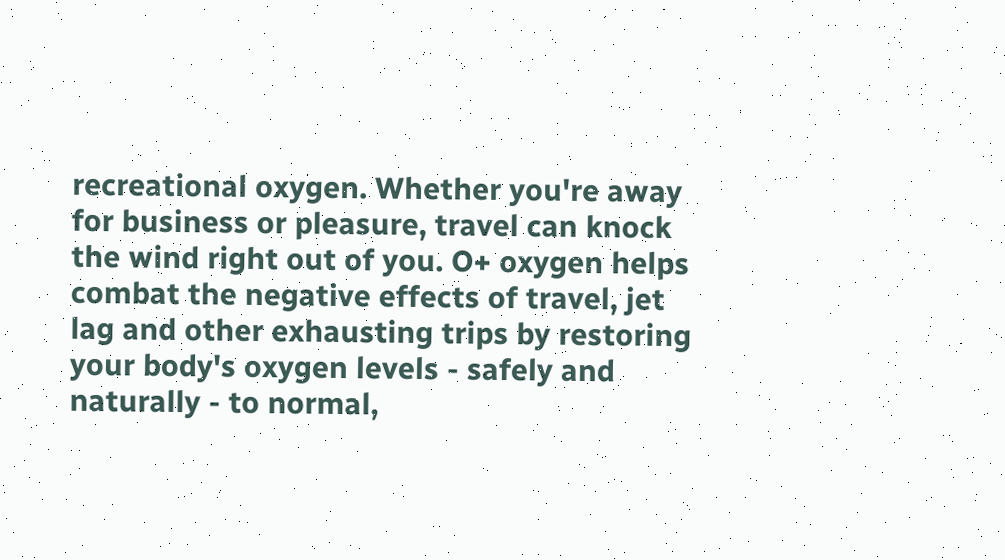recreational oxygen. Whether you're away for business or pleasure, travel can knock the wind right out of you. O+ oxygen helps combat the negative effects of travel, jet lag and other exhausting trips by restoring your body's oxygen levels - safely and naturally - to normal,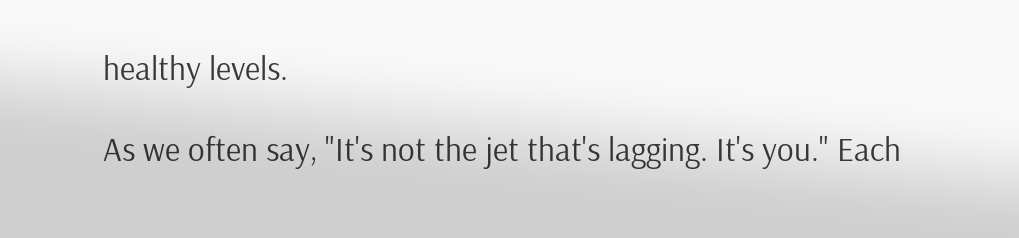healthy levels.

As we often say, "It's not the jet that's lagging. It's you." Each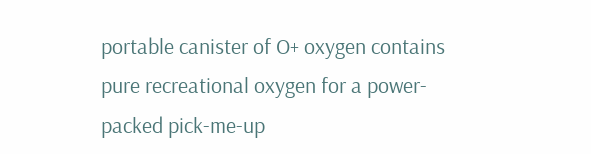portable canister of O+ oxygen contains pure recreational oxygen for a power-packed pick-me-up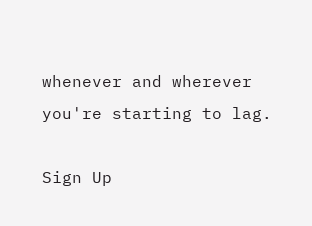whenever and wherever you're starting to lag.

Sign Up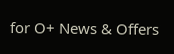for O+ News & Offers